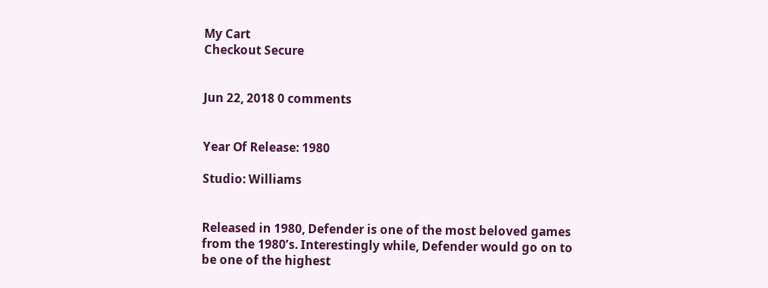My Cart
Checkout Secure


Jun 22, 2018 0 comments


Year Of Release: 1980

Studio: Williams


Released in 1980, Defender is one of the most beloved games from the 1980’s. Interestingly while, Defender would go on to be one of the highest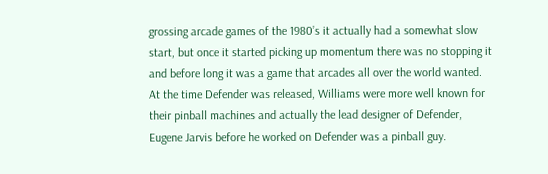grossing arcade games of the 1980’s it actually had a somewhat slow start, but once it started picking up momentum there was no stopping it and before long it was a game that arcades all over the world wanted. At the time Defender was released, Williams were more well known for their pinball machines and actually the lead designer of Defender, Eugene Jarvis before he worked on Defender was a pinball guy.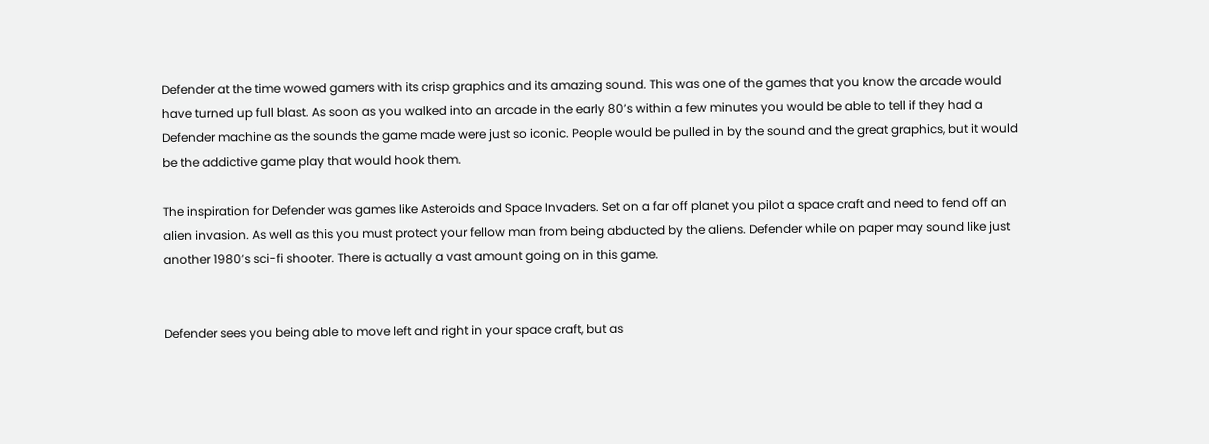Defender at the time wowed gamers with its crisp graphics and its amazing sound. This was one of the games that you know the arcade would have turned up full blast. As soon as you walked into an arcade in the early 80’s within a few minutes you would be able to tell if they had a Defender machine as the sounds the game made were just so iconic. People would be pulled in by the sound and the great graphics, but it would be the addictive game play that would hook them.

The inspiration for Defender was games like Asteroids and Space Invaders. Set on a far off planet you pilot a space craft and need to fend off an alien invasion. As well as this you must protect your fellow man from being abducted by the aliens. Defender while on paper may sound like just another 1980’s sci-fi shooter. There is actually a vast amount going on in this game.


Defender sees you being able to move left and right in your space craft, but as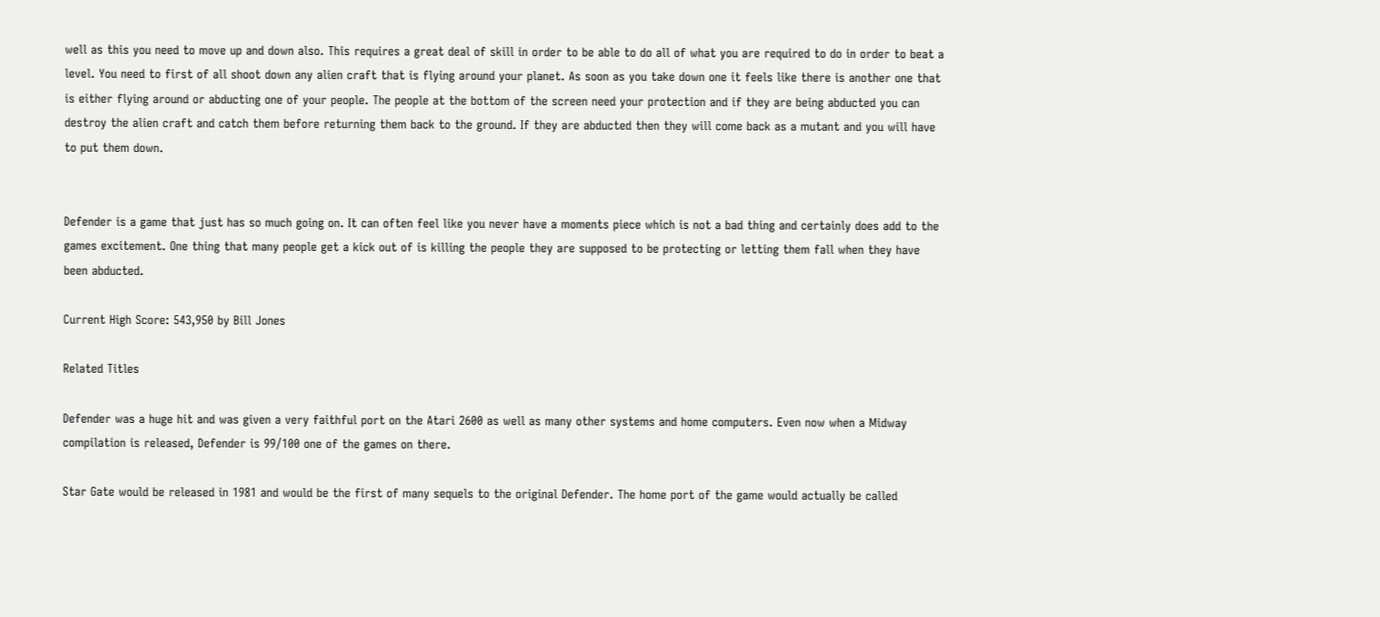well as this you need to move up and down also. This requires a great deal of skill in order to be able to do all of what you are required to do in order to beat a level. You need to first of all shoot down any alien craft that is flying around your planet. As soon as you take down one it feels like there is another one that is either flying around or abducting one of your people. The people at the bottom of the screen need your protection and if they are being abducted you can destroy the alien craft and catch them before returning them back to the ground. If they are abducted then they will come back as a mutant and you will have to put them down.


Defender is a game that just has so much going on. It can often feel like you never have a moments piece which is not a bad thing and certainly does add to the games excitement. One thing that many people get a kick out of is killing the people they are supposed to be protecting or letting them fall when they have been abducted.

Current High Score: 543,950 by Bill Jones

Related Titles

Defender was a huge hit and was given a very faithful port on the Atari 2600 as well as many other systems and home computers. Even now when a Midway compilation is released, Defender is 99/100 one of the games on there.

Star Gate would be released in 1981 and would be the first of many sequels to the original Defender. The home port of the game would actually be called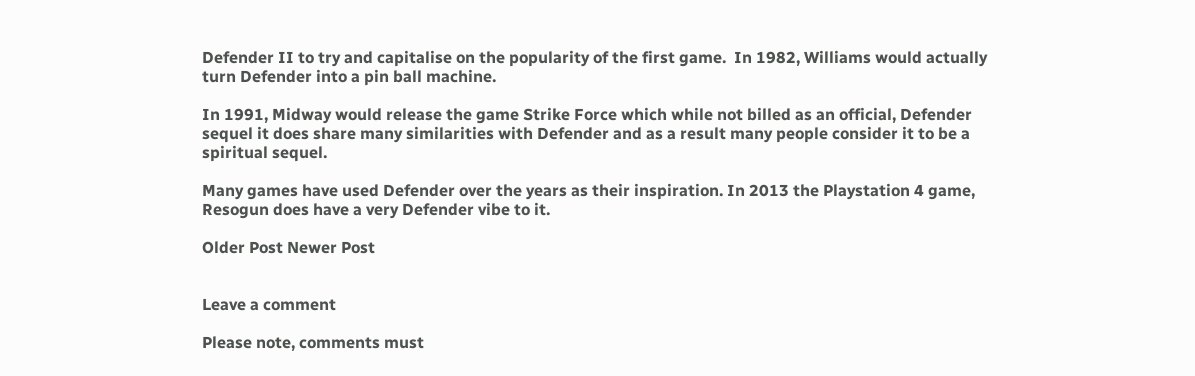Defender II to try and capitalise on the popularity of the first game.  In 1982, Williams would actually turn Defender into a pin ball machine.

In 1991, Midway would release the game Strike Force which while not billed as an official, Defender sequel it does share many similarities with Defender and as a result many people consider it to be a spiritual sequel.

Many games have used Defender over the years as their inspiration. In 2013 the Playstation 4 game, Resogun does have a very Defender vibe to it.

Older Post Newer Post


Leave a comment

Please note, comments must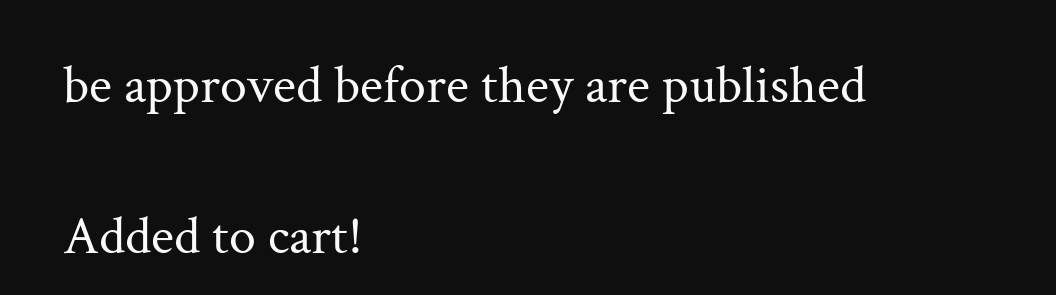be approved before they are published

Added to cart!